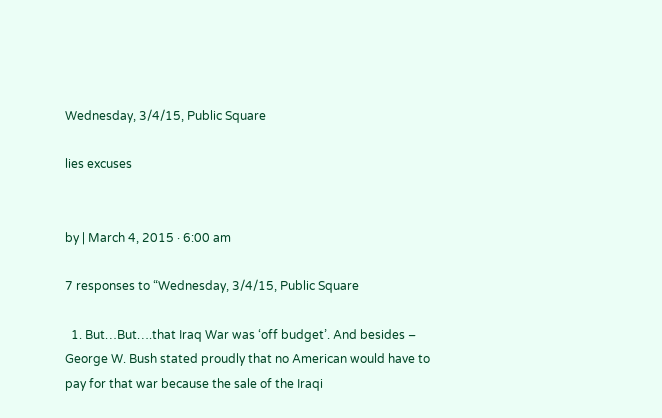Wednesday, 3/4/15, Public Square

lies excuses


by | March 4, 2015 · 6:00 am

7 responses to “Wednesday, 3/4/15, Public Square

  1. But…But….that Iraq War was ‘off budget’. And besides – George W. Bush stated proudly that no American would have to pay for that war because the sale of the Iraqi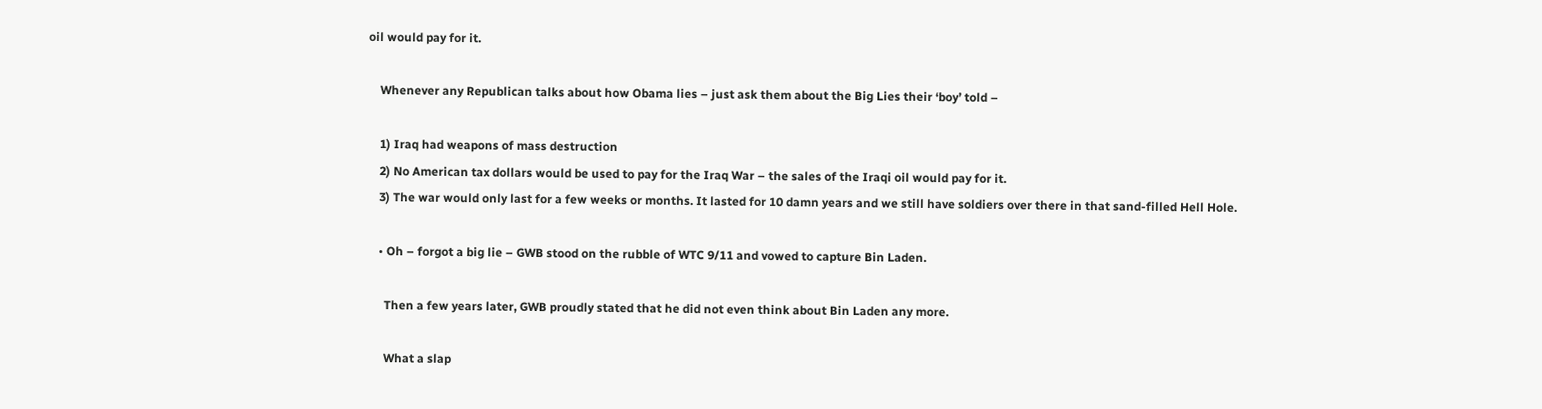oil would pay for it.

    Whenever any Republican talks about how Obama lies – just ask them about the Big Lies their ‘boy’ told –

    1) Iraq had weapons of mass destruction
    2) No American tax dollars would be used to pay for the Iraq War – the sales of the Iraqi oil would pay for it.
    3) The war would only last for a few weeks or months. It lasted for 10 damn years and we still have soldiers over there in that sand-filled Hell Hole.

    • Oh – forgot a big lie – GWB stood on the rubble of WTC 9/11 and vowed to capture Bin Laden.

      Then a few years later, GWB proudly stated that he did not even think about Bin Laden any more.

      What a slap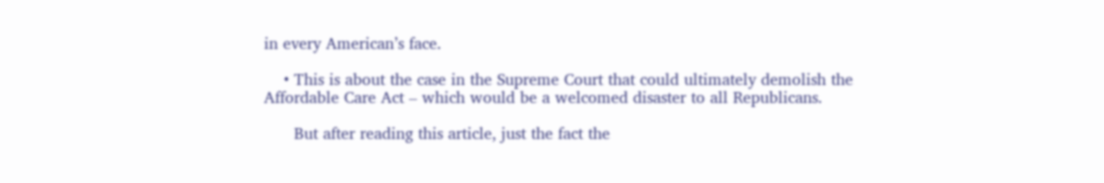in every American’s face.

    • This is about the case in the Supreme Court that could ultimately demolish the Affordable Care Act – which would be a welcomed disaster to all Republicans.

      But after reading this article, just the fact the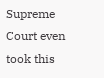Supreme Court even took this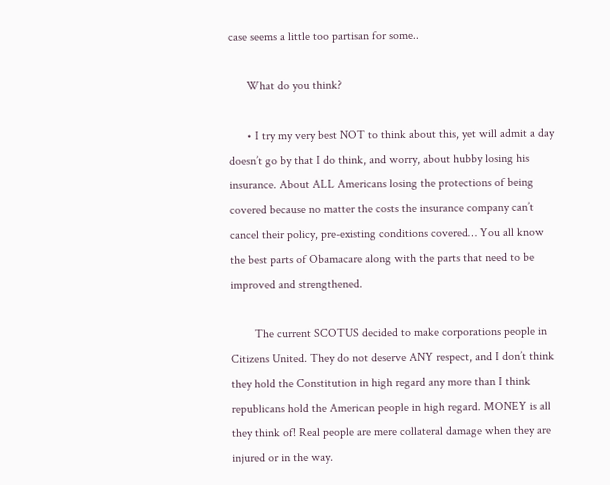case seems a little too partisan for some..

      What do you think?

      • I try my very best NOT to think about this, yet will admit a day doesn’t go by that I do think, and worry, about hubby losing his insurance. About ALL Americans losing the protections of being covered because no matter the costs the insurance company can’t cancel their policy, pre-existing conditions covered… You all know the best parts of Obamacare along with the parts that need to be improved and strengthened.

        The current SCOTUS decided to make corporations people in Citizens United. They do not deserve ANY respect, and I don’t think they hold the Constitution in high regard any more than I think republicans hold the American people in high regard. MONEY is all they think of! Real people are mere collateral damage when they are injured or in the way.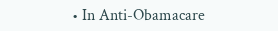• In Anti-Obamacare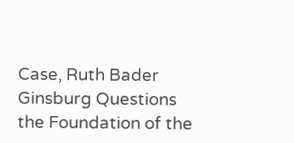Case, Ruth Bader Ginsburg Questions the Foundation of the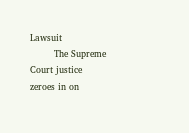Lawsuit
        The Supreme Court justice zeroes in on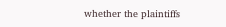whether the plaintiffs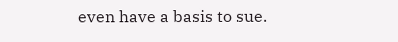even have a basis to sue.